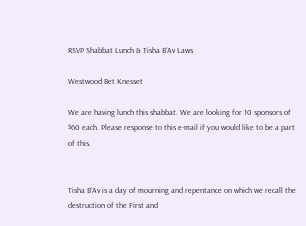RSVP Shabbat Lunch & Tisha B’Av Laws

Westwood Bet Knesset

We are having lunch this shabbat. We are looking for 10 sponsors of $60 each. Please response to this e-mail if you would like to be a part of this.


Tisha B’Av is a day of mourning and repentance on which we recall the destruction of the First and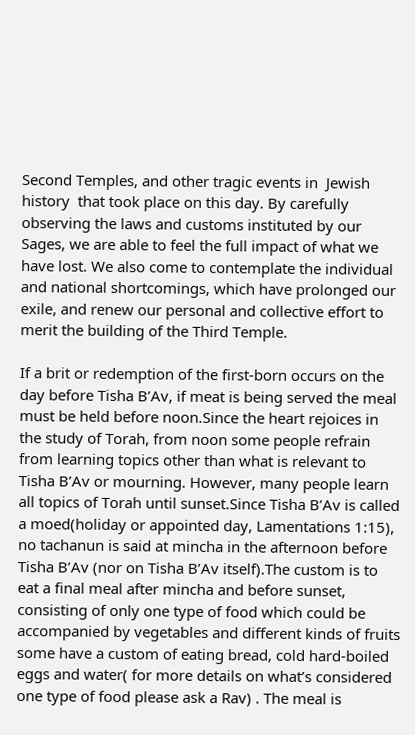Second Temples, and other tragic events in  Jewish history  that took place on this day. By carefully observing the laws and customs instituted by our Sages, we are able to feel the full impact of what we have lost. We also come to contemplate the individual and national shortcomings, which have prolonged our exile, and renew our personal and collective effort to merit the building of the Third Temple.

If a brit or redemption of the first-born occurs on the day before Tisha B’Av, if meat is being served the meal must be held before noon.Since the heart rejoices in the study of Torah, from noon some people refrain from learning topics other than what is relevant to Tisha B’Av or mourning. However, many people learn all topics of Torah until sunset.Since Tisha B’Av is called a moed(holiday or appointed day, Lamentations 1:15), no tachanun is said at mincha in the afternoon before Tisha B’Av (nor on Tisha B’Av itself).The custom is to eat a final meal after mincha and before sunset, consisting of only one type of food which could be accompanied by vegetables and different kinds of fruits some have a custom of eating bread, cold hard-boiled eggs and water( for more details on what’s considered one type of food please ask a Rav) . The meal is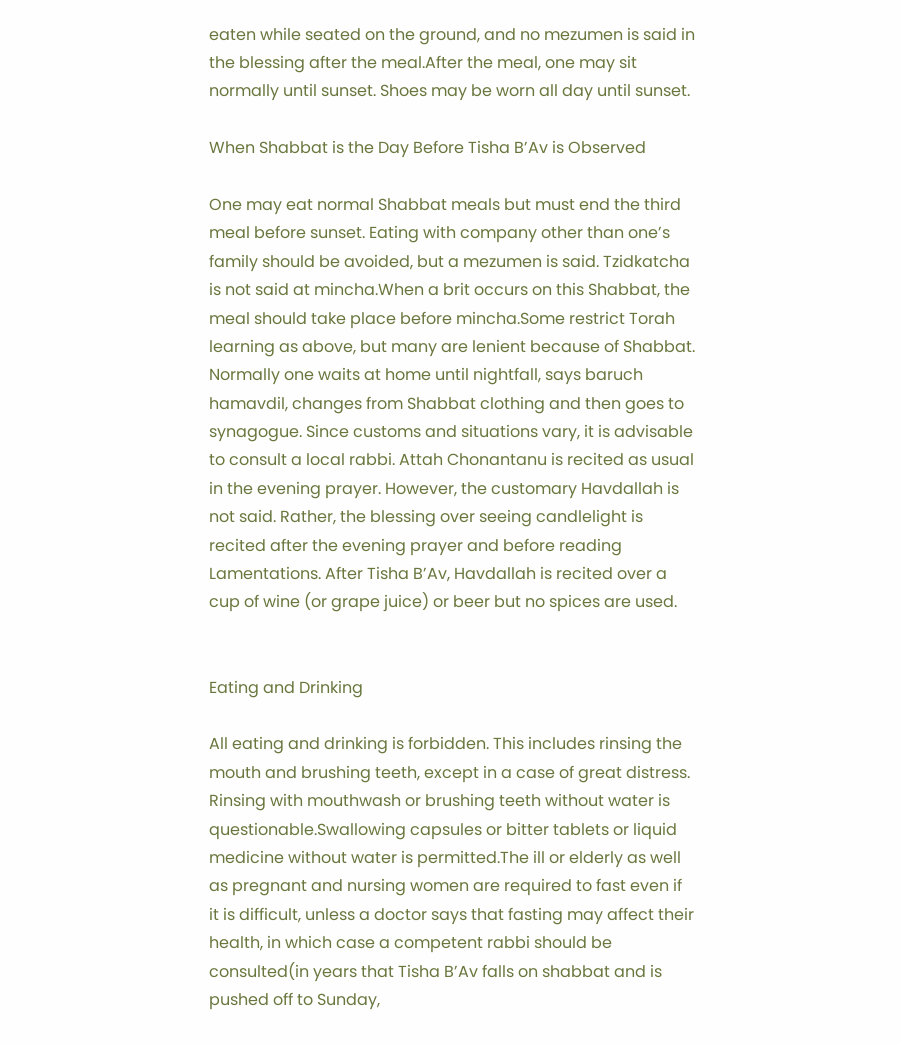eaten while seated on the ground, and no mezumen is said in the blessing after the meal.After the meal, one may sit normally until sunset. Shoes may be worn all day until sunset.

When Shabbat is the Day Before Tisha B’Av is Observed

One may eat normal Shabbat meals but must end the third meal before sunset. Eating with company other than one’s family should be avoided, but a mezumen is said. Tzidkatcha is not said at mincha.When a brit occurs on this Shabbat, the meal should take place before mincha.Some restrict Torah learning as above, but many are lenient because of Shabbat. Normally one waits at home until nightfall, says baruch hamavdil, changes from Shabbat clothing and then goes to synagogue. Since customs and situations vary, it is advisable to consult a local rabbi. Attah Chonantanu is recited as usual in the evening prayer. However, the customary Havdallah is not said. Rather, the blessing over seeing candlelight is recited after the evening prayer and before reading Lamentations. After Tisha B’Av, Havdallah is recited over a cup of wine (or grape juice) or beer but no spices are used.


Eating and Drinking

All eating and drinking is forbidden. This includes rinsing the mouth and brushing teeth, except in a case of great distress. Rinsing with mouthwash or brushing teeth without water is questionable.Swallowing capsules or bitter tablets or liquid medicine without water is permitted.The ill or elderly as well as pregnant and nursing women are required to fast even if it is difficult, unless a doctor says that fasting may affect their health, in which case a competent rabbi should be consulted(in years that Tisha B’Av falls on shabbat and is pushed off to Sunday,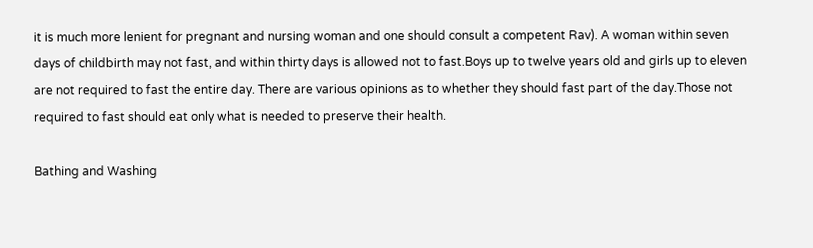it is much more lenient for pregnant and nursing woman and one should consult a competent Rav). A woman within seven days of childbirth may not fast, and within thirty days is allowed not to fast.Boys up to twelve years old and girls up to eleven are not required to fast the entire day. There are various opinions as to whether they should fast part of the day.Those not required to fast should eat only what is needed to preserve their health.

Bathing and Washing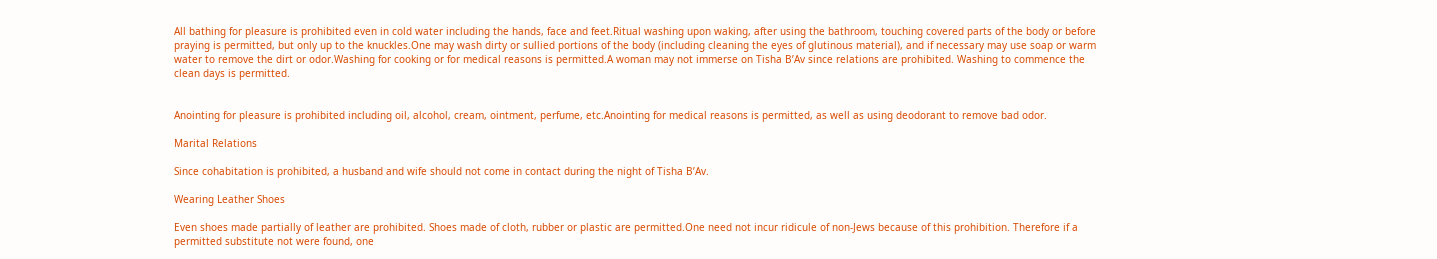All bathing for pleasure is prohibited even in cold water including the hands, face and feet.Ritual washing upon waking, after using the bathroom, touching covered parts of the body or before praying is permitted, but only up to the knuckles.One may wash dirty or sullied portions of the body (including cleaning the eyes of glutinous material), and if necessary may use soap or warm water to remove the dirt or odor.Washing for cooking or for medical reasons is permitted.A woman may not immerse on Tisha B’Av since relations are prohibited. Washing to commence the clean days is permitted.


Anointing for pleasure is prohibited including oil, alcohol, cream, ointment, perfume, etc.Anointing for medical reasons is permitted, as well as using deodorant to remove bad odor.

Marital Relations

Since cohabitation is prohibited, a husband and wife should not come in contact during the night of Tisha B’Av.

Wearing Leather Shoes

Even shoes made partially of leather are prohibited. Shoes made of cloth, rubber or plastic are permitted.One need not incur ridicule of non-Jews because of this prohibition. Therefore if a permitted substitute not were found, one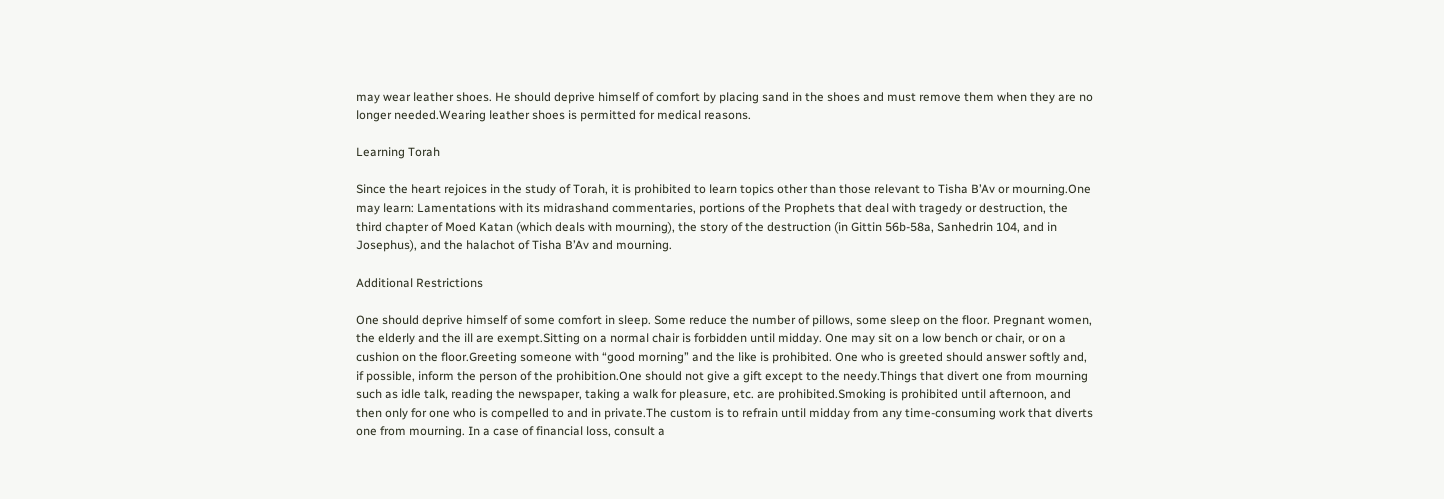may wear leather shoes. He should deprive himself of comfort by placing sand in the shoes and must remove them when they are no longer needed.Wearing leather shoes is permitted for medical reasons.

Learning Torah

Since the heart rejoices in the study of Torah, it is prohibited to learn topics other than those relevant to Tisha B’Av or mourning.One may learn: Lamentations with its midrashand commentaries, portions of the Prophets that deal with tragedy or destruction, the third chapter of Moed Katan (which deals with mourning), the story of the destruction (in Gittin 56b-58a, Sanhedrin 104, and in Josephus), and the halachot of Tisha B’Av and mourning.

Additional Restrictions

One should deprive himself of some comfort in sleep. Some reduce the number of pillows, some sleep on the floor. Pregnant women, the elderly and the ill are exempt.Sitting on a normal chair is forbidden until midday. One may sit on a low bench or chair, or on a cushion on the floor.Greeting someone with “good morning” and the like is prohibited. One who is greeted should answer softly and, if possible, inform the person of the prohibition.One should not give a gift except to the needy.Things that divert one from mourning such as idle talk, reading the newspaper, taking a walk for pleasure, etc. are prohibited.Smoking is prohibited until afternoon, and then only for one who is compelled to and in private.The custom is to refrain until midday from any time-consuming work that diverts one from mourning. In a case of financial loss, consult a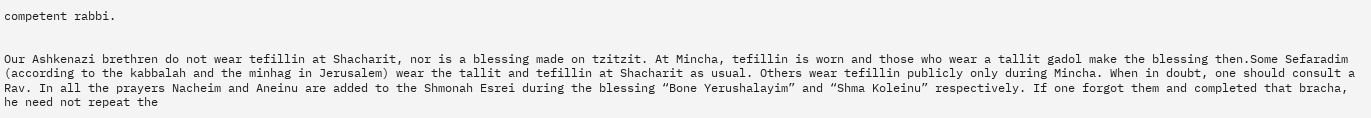competent rabbi.


Our Ashkenazi brethren do not wear tefillin at Shacharit, nor is a blessing made on tzitzit. At Mincha, tefillin is worn and those who wear a tallit gadol make the blessing then.Some Sefaradim (according to the kabbalah and the minhag in Jerusalem) wear the tallit and tefillin at Shacharit as usual. Others wear tefillin publicly only during Mincha. When in doubt, one should consult a Rav. In all the prayers Nacheim and Aneinu are added to the Shmonah Esrei during the blessing “Bone Yerushalayim” and “Shma Koleinu” respectively. If one forgot them and completed that bracha, he need not repeat the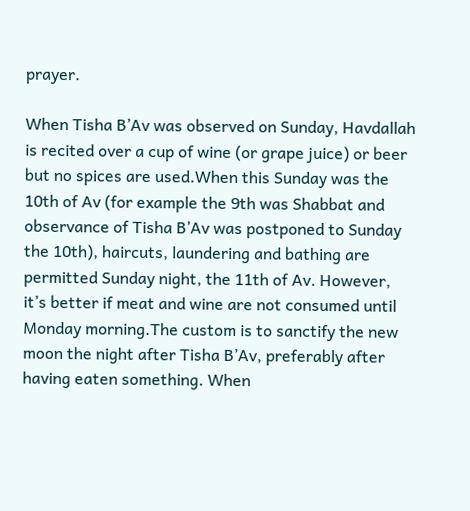prayer.

When Tisha B’Av was observed on Sunday, Havdallah is recited over a cup of wine (or grape juice) or beer but no spices are used.When this Sunday was the 10th of Av (for example the 9th was Shabbat and observance of Tisha B’Av was postponed to Sunday the 10th), haircuts, laundering and bathing are permitted Sunday night, the 11th of Av. However,  it’s better if meat and wine are not consumed until Monday morning.The custom is to sanctify the new moon the night after Tisha B’Av, preferably after having eaten something. When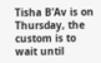Tisha B’Av is on Thursday, the custom is to wait until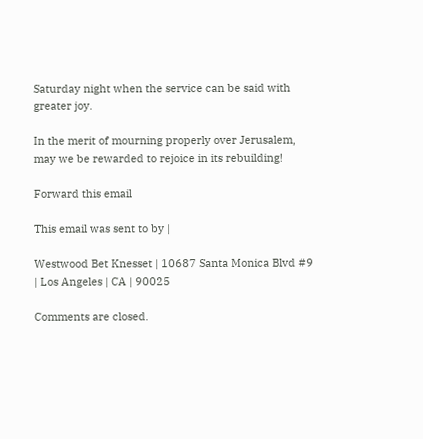Saturday night when the service can be said with greater joy.

In the merit of mourning properly over Jerusalem, may we be rewarded to rejoice in its rebuilding!

Forward this email

This email was sent to by |

Westwood Bet Knesset | 10687 Santa Monica Blvd #9 | Los Angeles | CA | 90025

Comments are closed.